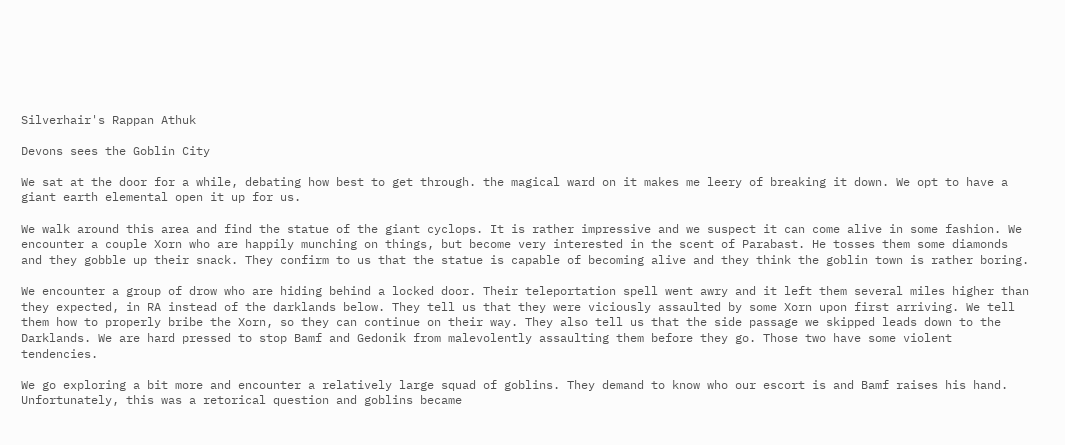Silverhair's Rappan Athuk

Devons sees the Goblin City

We sat at the door for a while, debating how best to get through. the magical ward on it makes me leery of breaking it down. We opt to have a giant earth elemental open it up for us.

We walk around this area and find the statue of the giant cyclops. It is rather impressive and we suspect it can come alive in some fashion. We encounter a couple Xorn who are happily munching on things, but become very interested in the scent of Parabast. He tosses them some diamonds and they gobble up their snack. They confirm to us that the statue is capable of becoming alive and they think the goblin town is rather boring.

We encounter a group of drow who are hiding behind a locked door. Their teleportation spell went awry and it left them several miles higher than they expected, in RA instead of the darklands below. They tell us that they were viciously assaulted by some Xorn upon first arriving. We tell them how to properly bribe the Xorn, so they can continue on their way. They also tell us that the side passage we skipped leads down to the Darklands. We are hard pressed to stop Bamf and Gedonik from malevolently assaulting them before they go. Those two have some violent tendencies.

We go exploring a bit more and encounter a relatively large squad of goblins. They demand to know who our escort is and Bamf raises his hand. Unfortunately, this was a retorical question and goblins became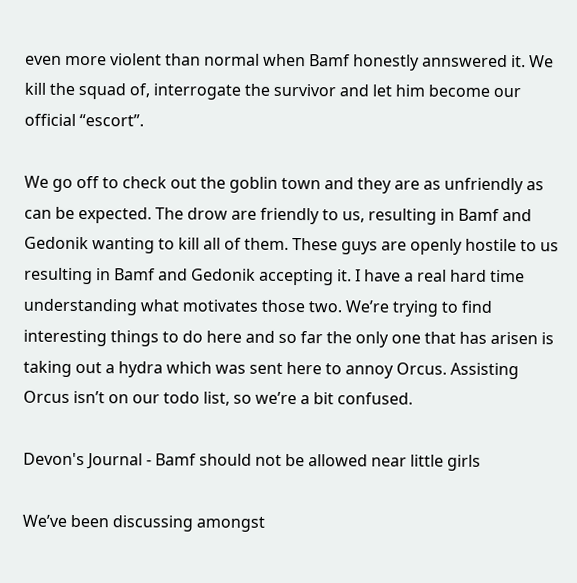even more violent than normal when Bamf honestly annswered it. We kill the squad of, interrogate the survivor and let him become our official “escort”.

We go off to check out the goblin town and they are as unfriendly as can be expected. The drow are friendly to us, resulting in Bamf and Gedonik wanting to kill all of them. These guys are openly hostile to us resulting in Bamf and Gedonik accepting it. I have a real hard time understanding what motivates those two. We’re trying to find interesting things to do here and so far the only one that has arisen is taking out a hydra which was sent here to annoy Orcus. Assisting Orcus isn’t on our todo list, so we’re a bit confused.

Devon's Journal - Bamf should not be allowed near little girls

We’ve been discussing amongst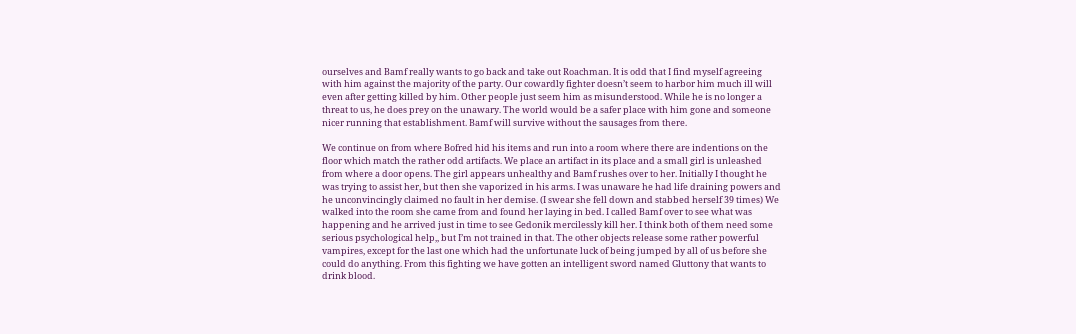ourselves and Bamf really wants to go back and take out Roachman. It is odd that I find myself agreeing with him against the majority of the party. Our cowardly fighter doesn’t seem to harbor him much ill will even after getting killed by him. Other people just seem him as misunderstood. While he is no longer a threat to us, he does prey on the unawary. The world would be a safer place with him gone and someone nicer running that establishment. Bamf will survive without the sausages from there.

We continue on from where Bofred hid his items and run into a room where there are indentions on the floor which match the rather odd artifacts. We place an artifact in its place and a small girl is unleashed from where a door opens. The girl appears unhealthy and Bamf rushes over to her. Initially I thought he was trying to assist her, but then she vaporized in his arms. I was unaware he had life draining powers and he unconvincingly claimed no fault in her demise. (I swear she fell down and stabbed herself 39 times) We walked into the room she came from and found her laying in bed. I called Bamf over to see what was happening and he arrived just in time to see Gedonik mercilessly kill her. I think both of them need some serious psychological help,, but I’m not trained in that. The other objects release some rather powerful vampires, except for the last one which had the unfortunate luck of being jumped by all of us before she could do anything. From this fighting we have gotten an intelligent sword named Gluttony that wants to drink blood.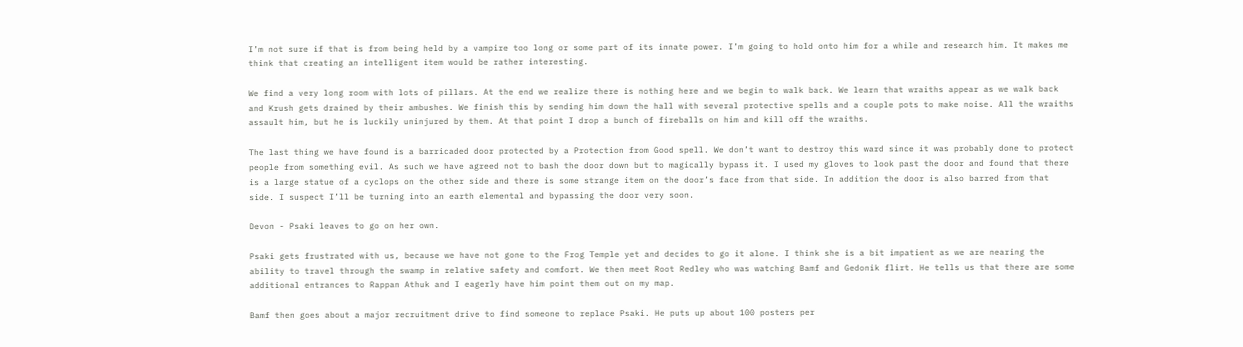I’m not sure if that is from being held by a vampire too long or some part of its innate power. I’m going to hold onto him for a while and research him. It makes me think that creating an intelligent item would be rather interesting.

We find a very long room with lots of pillars. At the end we realize there is nothing here and we begin to walk back. We learn that wraiths appear as we walk back and Krush gets drained by their ambushes. We finish this by sending him down the hall with several protective spells and a couple pots to make noise. All the wraiths assault him, but he is luckily uninjured by them. At that point I drop a bunch of fireballs on him and kill off the wraiths.

The last thing we have found is a barricaded door protected by a Protection from Good spell. We don’t want to destroy this ward since it was probably done to protect people from something evil. As such we have agreed not to bash the door down but to magically bypass it. I used my gloves to look past the door and found that there is a large statue of a cyclops on the other side and there is some strange item on the door’s face from that side. In addition the door is also barred from that side. I suspect I’ll be turning into an earth elemental and bypassing the door very soon.

Devon - Psaki leaves to go on her own.

Psaki gets frustrated with us, because we have not gone to the Frog Temple yet and decides to go it alone. I think she is a bit impatient as we are nearing the ability to travel through the swamp in relative safety and comfort. We then meet Root Redley who was watching Bamf and Gedonik flirt. He tells us that there are some additional entrances to Rappan Athuk and I eagerly have him point them out on my map.

Bamf then goes about a major recruitment drive to find someone to replace Psaki. He puts up about 100 posters per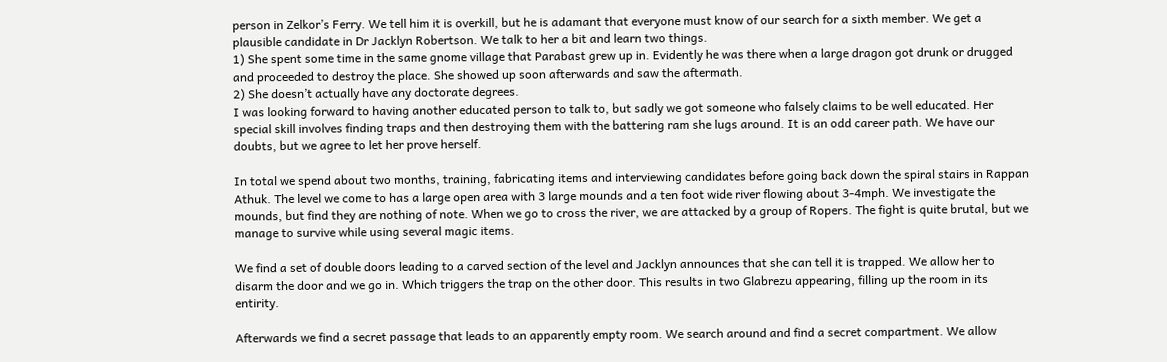person in Zelkor’s Ferry. We tell him it is overkill, but he is adamant that everyone must know of our search for a sixth member. We get a plausible candidate in Dr Jacklyn Robertson. We talk to her a bit and learn two things.
1) She spent some time in the same gnome village that Parabast grew up in. Evidently he was there when a large dragon got drunk or drugged and proceeded to destroy the place. She showed up soon afterwards and saw the aftermath.
2) She doesn’t actually have any doctorate degrees.
I was looking forward to having another educated person to talk to, but sadly we got someone who falsely claims to be well educated. Her special skill involves finding traps and then destroying them with the battering ram she lugs around. It is an odd career path. We have our doubts, but we agree to let her prove herself.

In total we spend about two months, training, fabricating items and interviewing candidates before going back down the spiral stairs in Rappan Athuk. The level we come to has a large open area with 3 large mounds and a ten foot wide river flowing about 3-4mph. We investigate the mounds, but find they are nothing of note. When we go to cross the river, we are attacked by a group of Ropers. The fight is quite brutal, but we manage to survive while using several magic items.

We find a set of double doors leading to a carved section of the level and Jacklyn announces that she can tell it is trapped. We allow her to disarm the door and we go in. Which triggers the trap on the other door. This results in two Glabrezu appearing, filling up the room in its entirity.

Afterwards we find a secret passage that leads to an apparently empty room. We search around and find a secret compartment. We allow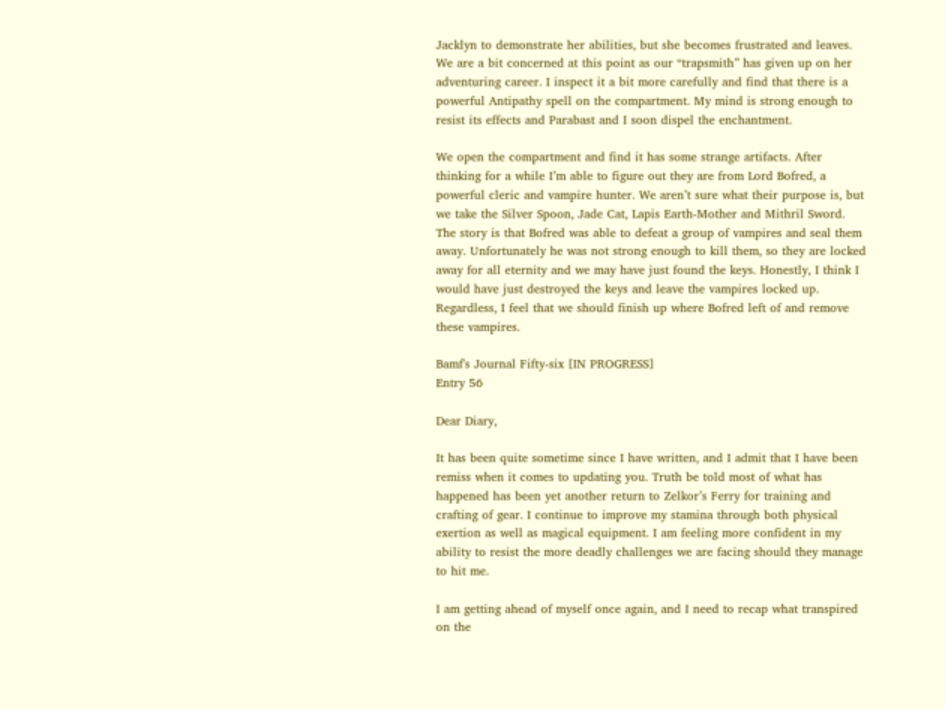Jacklyn to demonstrate her abilities, but she becomes frustrated and leaves. We are a bit concerned at this point as our “trapsmith” has given up on her adventuring career. I inspect it a bit more carefully and find that there is a powerful Antipathy spell on the compartment. My mind is strong enough to resist its effects and Parabast and I soon dispel the enchantment.

We open the compartment and find it has some strange artifacts. After thinking for a while I’m able to figure out they are from Lord Bofred, a powerful cleric and vampire hunter. We aren’t sure what their purpose is, but we take the Silver Spoon, Jade Cat, Lapis Earth-Mother and Mithril Sword. The story is that Bofred was able to defeat a group of vampires and seal them away. Unfortunately he was not strong enough to kill them, so they are locked away for all eternity and we may have just found the keys. Honestly, I think I would have just destroyed the keys and leave the vampires locked up. Regardless, I feel that we should finish up where Bofred left of and remove these vampires.

Bamf's Journal Fifty-six [IN PROGRESS]
Entry 56

Dear Diary,

It has been quite sometime since I have written, and I admit that I have been remiss when it comes to updating you. Truth be told most of what has happened has been yet another return to Zelkor’s Ferry for training and crafting of gear. I continue to improve my stamina through both physical exertion as well as magical equipment. I am feeling more confident in my ability to resist the more deadly challenges we are facing should they manage to hit me.

I am getting ahead of myself once again, and I need to recap what transpired on the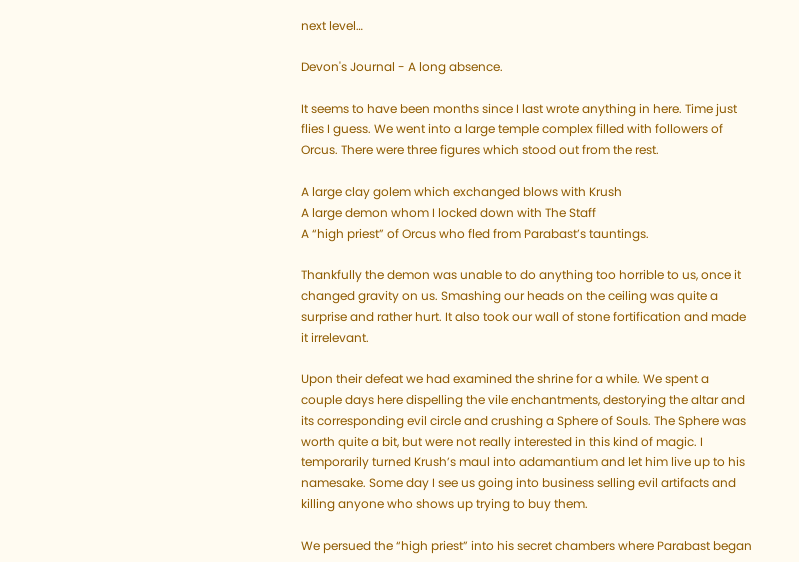next level…

Devon's Journal - A long absence.

It seems to have been months since I last wrote anything in here. Time just flies I guess. We went into a large temple complex filled with followers of Orcus. There were three figures which stood out from the rest.

A large clay golem which exchanged blows with Krush
A large demon whom I locked down with The Staff
A “high priest” of Orcus who fled from Parabast’s tauntings.

Thankfully the demon was unable to do anything too horrible to us, once it changed gravity on us. Smashing our heads on the ceiling was quite a surprise and rather hurt. It also took our wall of stone fortification and made it irrelevant.

Upon their defeat we had examined the shrine for a while. We spent a couple days here dispelling the vile enchantments, destorying the altar and its corresponding evil circle and crushing a Sphere of Souls. The Sphere was worth quite a bit, but were not really interested in this kind of magic. I temporarily turned Krush’s maul into adamantium and let him live up to his namesake. Some day I see us going into business selling evil artifacts and killing anyone who shows up trying to buy them.

We persued the “high priest” into his secret chambers where Parabast began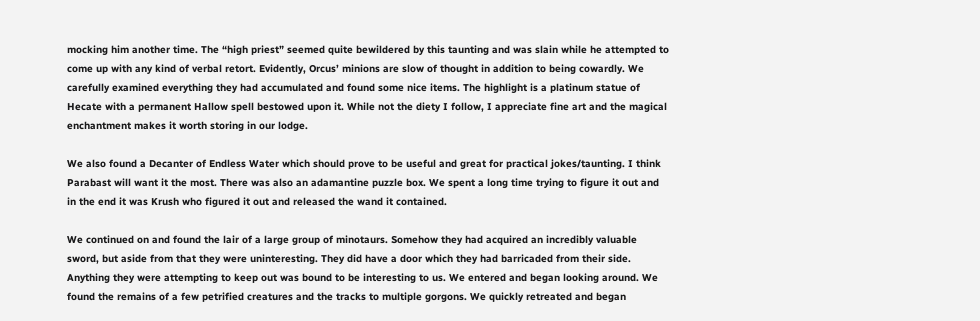mocking him another time. The “high priest” seemed quite bewildered by this taunting and was slain while he attempted to come up with any kind of verbal retort. Evidently, Orcus’ minions are slow of thought in addition to being cowardly. We carefully examined everything they had accumulated and found some nice items. The highlight is a platinum statue of Hecate with a permanent Hallow spell bestowed upon it. While not the diety I follow, I appreciate fine art and the magical enchantment makes it worth storing in our lodge.

We also found a Decanter of Endless Water which should prove to be useful and great for practical jokes/taunting. I think Parabast will want it the most. There was also an adamantine puzzle box. We spent a long time trying to figure it out and in the end it was Krush who figured it out and released the wand it contained.

We continued on and found the lair of a large group of minotaurs. Somehow they had acquired an incredibly valuable sword, but aside from that they were uninteresting. They did have a door which they had barricaded from their side. Anything they were attempting to keep out was bound to be interesting to us. We entered and began looking around. We found the remains of a few petrified creatures and the tracks to multiple gorgons. We quickly retreated and began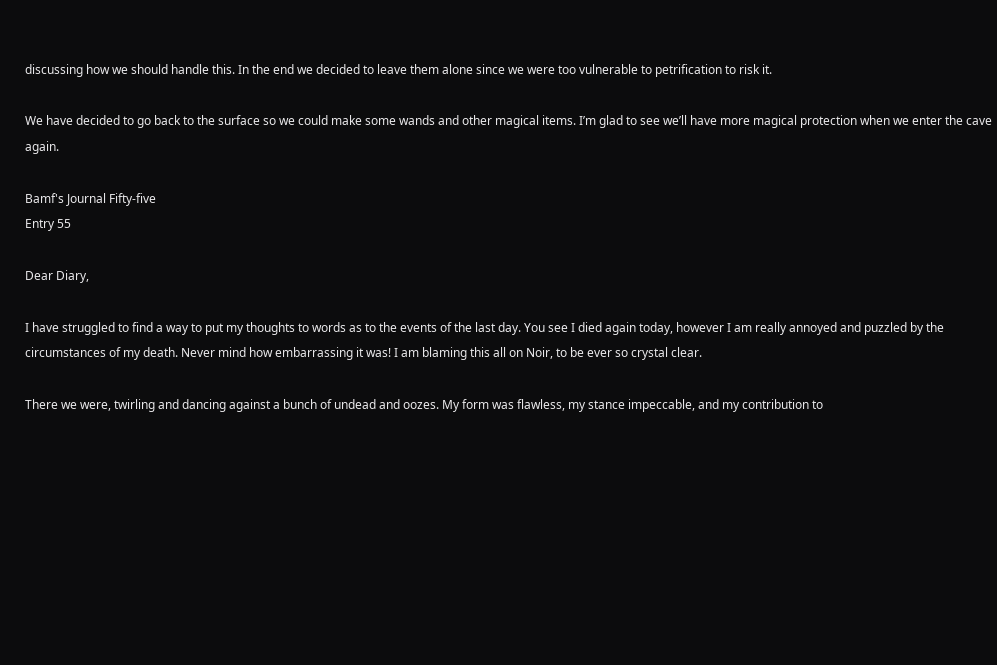discussing how we should handle this. In the end we decided to leave them alone since we were too vulnerable to petrification to risk it.

We have decided to go back to the surface so we could make some wands and other magical items. I’m glad to see we’ll have more magical protection when we enter the cave again.

Bamf's Journal Fifty-five
Entry 55

Dear Diary,

I have struggled to find a way to put my thoughts to words as to the events of the last day. You see I died again today, however I am really annoyed and puzzled by the circumstances of my death. Never mind how embarrassing it was! I am blaming this all on Noir, to be ever so crystal clear.

There we were, twirling and dancing against a bunch of undead and oozes. My form was flawless, my stance impeccable, and my contribution to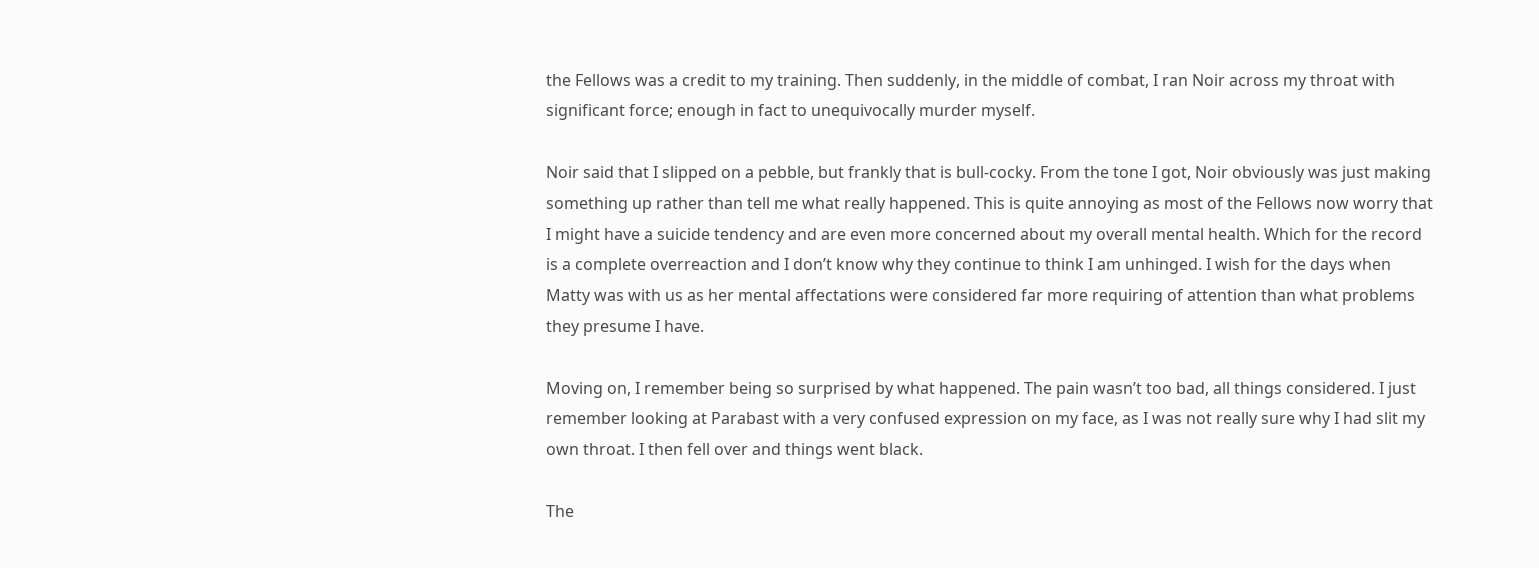the Fellows was a credit to my training. Then suddenly, in the middle of combat, I ran Noir across my throat with significant force; enough in fact to unequivocally murder myself.

Noir said that I slipped on a pebble, but frankly that is bull-cocky. From the tone I got, Noir obviously was just making something up rather than tell me what really happened. This is quite annoying as most of the Fellows now worry that I might have a suicide tendency and are even more concerned about my overall mental health. Which for the record is a complete overreaction and I don’t know why they continue to think I am unhinged. I wish for the days when Matty was with us as her mental affectations were considered far more requiring of attention than what problems they presume I have.

Moving on, I remember being so surprised by what happened. The pain wasn’t too bad, all things considered. I just remember looking at Parabast with a very confused expression on my face, as I was not really sure why I had slit my own throat. I then fell over and things went black.

The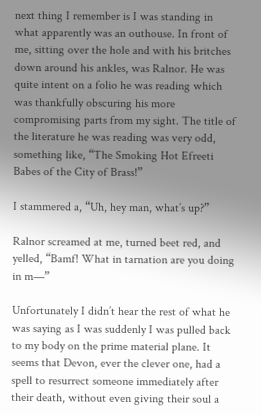next thing I remember is I was standing in what apparently was an outhouse. In front of me, sitting over the hole and with his britches down around his ankles, was Ralnor. He was quite intent on a folio he was reading which was thankfully obscuring his more compromising parts from my sight. The title of the literature he was reading was very odd, something like, “The Smoking Hot Efreeti Babes of the City of Brass!”

I stammered a, “Uh, hey man, what’s up?”

Ralnor screamed at me, turned beet red, and yelled, “Bamf! What in tarnation are you doing in m—”

Unfortunately I didn’t hear the rest of what he was saying as I was suddenly I was pulled back to my body on the prime material plane. It seems that Devon, ever the clever one, had a spell to resurrect someone immediately after their death, without even giving their soul a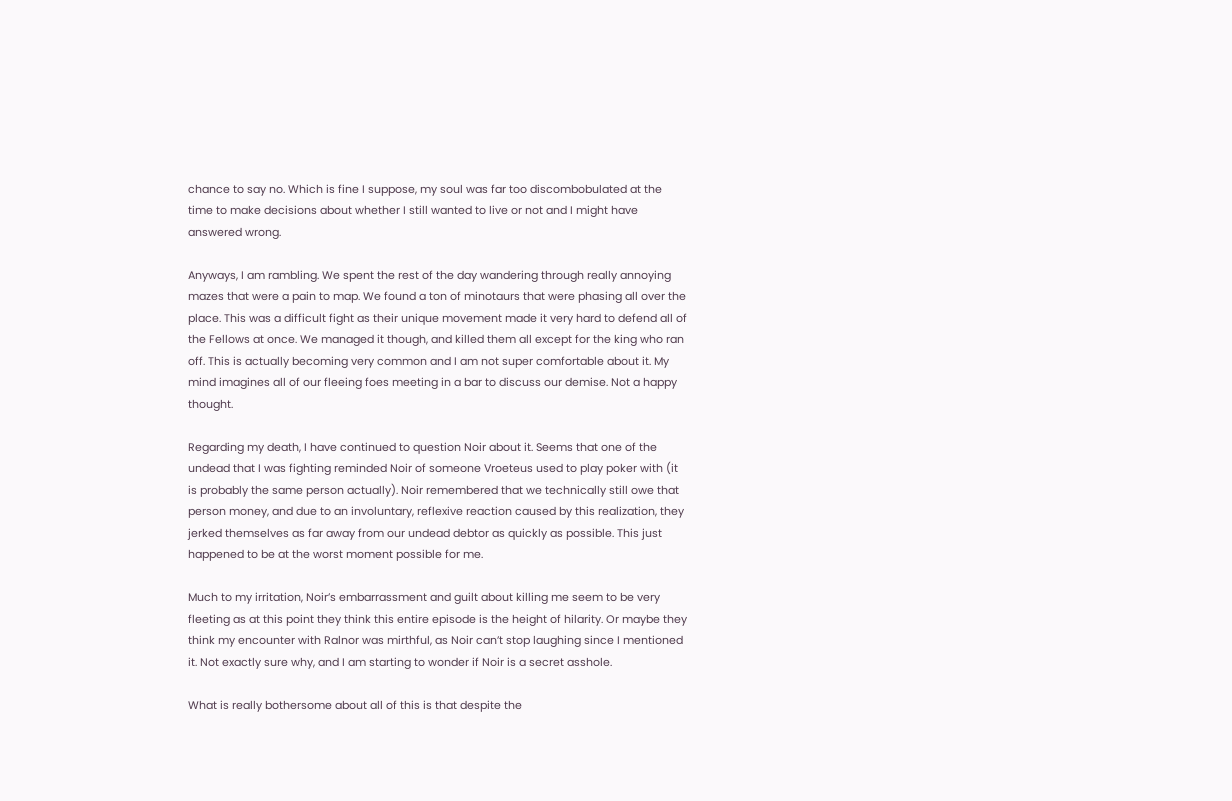chance to say no. Which is fine I suppose, my soul was far too discombobulated at the time to make decisions about whether I still wanted to live or not and I might have answered wrong.

Anyways, I am rambling. We spent the rest of the day wandering through really annoying mazes that were a pain to map. We found a ton of minotaurs that were phasing all over the place. This was a difficult fight as their unique movement made it very hard to defend all of the Fellows at once. We managed it though, and killed them all except for the king who ran off. This is actually becoming very common and I am not super comfortable about it. My mind imagines all of our fleeing foes meeting in a bar to discuss our demise. Not a happy thought.

Regarding my death, I have continued to question Noir about it. Seems that one of the undead that I was fighting reminded Noir of someone Vroeteus used to play poker with (it is probably the same person actually). Noir remembered that we technically still owe that person money, and due to an involuntary, reflexive reaction caused by this realization, they jerked themselves as far away from our undead debtor as quickly as possible. This just happened to be at the worst moment possible for me.

Much to my irritation, Noir’s embarrassment and guilt about killing me seem to be very fleeting as at this point they think this entire episode is the height of hilarity. Or maybe they think my encounter with Ralnor was mirthful, as Noir can’t stop laughing since I mentioned it. Not exactly sure why, and I am starting to wonder if Noir is a secret asshole.

What is really bothersome about all of this is that despite the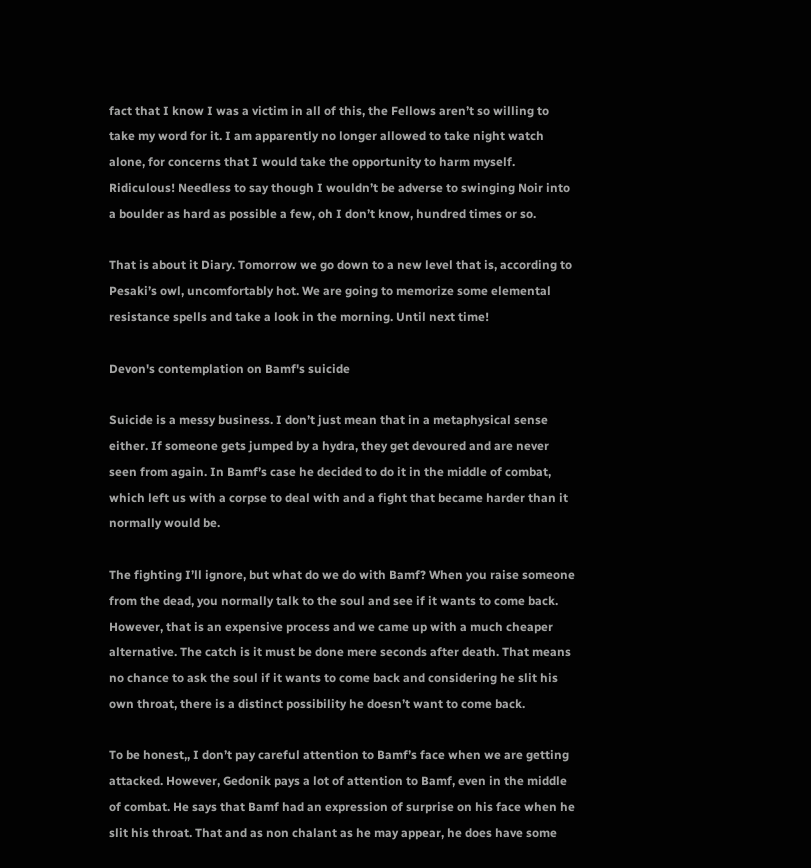fact that I know I was a victim in all of this, the Fellows aren’t so willing to take my word for it. I am apparently no longer allowed to take night watch alone, for concerns that I would take the opportunity to harm myself. Ridiculous! Needless to say though I wouldn’t be adverse to swinging Noir into a boulder as hard as possible a few, oh I don’t know, hundred times or so.

That is about it Diary. Tomorrow we go down to a new level that is, according to Pesaki’s owl, uncomfortably hot. We are going to memorize some elemental resistance spells and take a look in the morning. Until next time!

Devon's contemplation on Bamf's suicide

Suicide is a messy business. I don’t just mean that in a metaphysical sense either. If someone gets jumped by a hydra, they get devoured and are never seen from again. In Bamf’s case he decided to do it in the middle of combat, which left us with a corpse to deal with and a fight that became harder than it normally would be.

The fighting I’ll ignore, but what do we do with Bamf? When you raise someone from the dead, you normally talk to the soul and see if it wants to come back. However, that is an expensive process and we came up with a much cheaper alternative. The catch is it must be done mere seconds after death. That means no chance to ask the soul if it wants to come back and considering he slit his own throat, there is a distinct possibility he doesn’t want to come back.

To be honest,, I don’t pay careful attention to Bamf’s face when we are getting attacked. However, Gedonik pays a lot of attention to Bamf, even in the middle of combat. He says that Bamf had an expression of surprise on his face when he slit his throat. That and as non chalant as he may appear, he does have some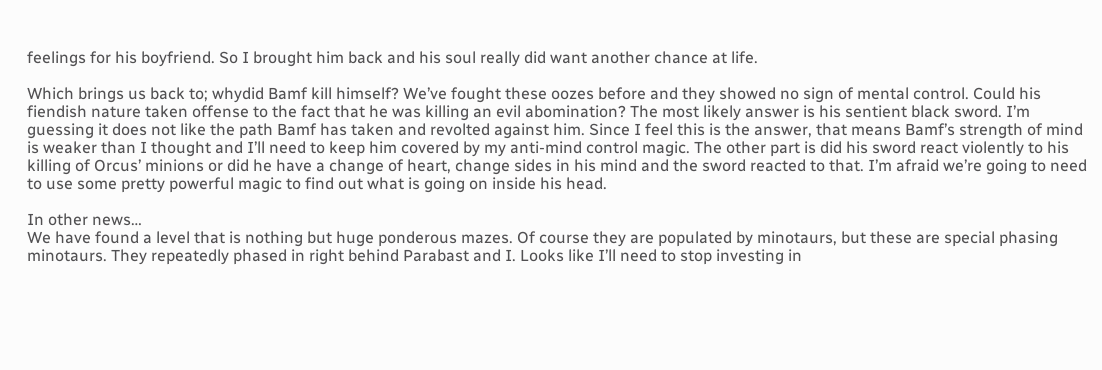feelings for his boyfriend. So I brought him back and his soul really did want another chance at life.

Which brings us back to; whydid Bamf kill himself? We’ve fought these oozes before and they showed no sign of mental control. Could his fiendish nature taken offense to the fact that he was killing an evil abomination? The most likely answer is his sentient black sword. I’m guessing it does not like the path Bamf has taken and revolted against him. Since I feel this is the answer, that means Bamf’s strength of mind is weaker than I thought and I’ll need to keep him covered by my anti-mind control magic. The other part is did his sword react violently to his killing of Orcus’ minions or did he have a change of heart, change sides in his mind and the sword reacted to that. I’m afraid we’re going to need to use some pretty powerful magic to find out what is going on inside his head.

In other news…
We have found a level that is nothing but huge ponderous mazes. Of course they are populated by minotaurs, but these are special phasing minotaurs. They repeatedly phased in right behind Parabast and I. Looks like I’ll need to stop investing in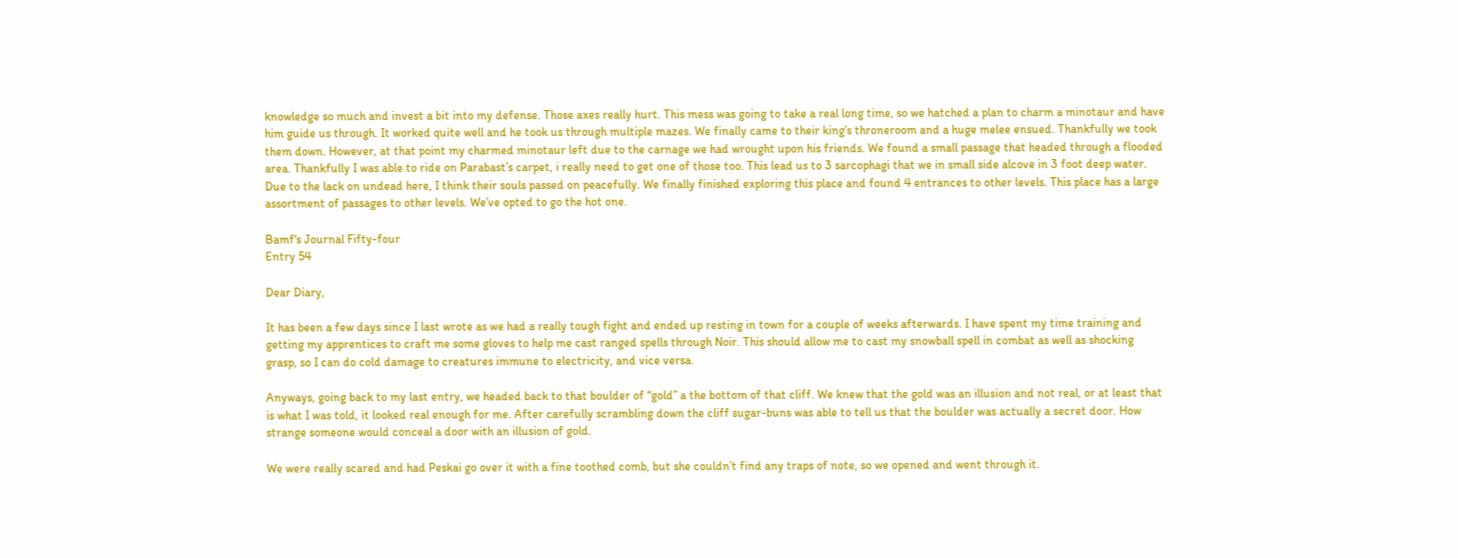knowledge so much and invest a bit into my defense. Those axes really hurt. This mess was going to take a real long time, so we hatched a plan to charm a minotaur and have him guide us through. It worked quite well and he took us through multiple mazes. We finally came to their king’s throneroom and a huge melee ensued. Thankfully we took them down. However, at that point my charmed minotaur left due to the carnage we had wrought upon his friends. We found a small passage that headed through a flooded area. Thankfully I was able to ride on Parabast’s carpet, i really need to get one of those too. This lead us to 3 sarcophagi that we in small side alcove in 3 foot deep water. Due to the lack on undead here, I think their souls passed on peacefully. We finally finished exploring this place and found 4 entrances to other levels. This place has a large assortment of passages to other levels. We’ve opted to go the hot one.

Bamf's Journal Fifty-four
Entry 54

Dear Diary,

It has been a few days since I last wrote as we had a really tough fight and ended up resting in town for a couple of weeks afterwards. I have spent my time training and getting my apprentices to craft me some gloves to help me cast ranged spells through Noir. This should allow me to cast my snowball spell in combat as well as shocking grasp, so I can do cold damage to creatures immune to electricity, and vice versa.

Anyways, going back to my last entry, we headed back to that boulder of “gold” a the bottom of that cliff. We knew that the gold was an illusion and not real, or at least that is what I was told, it looked real enough for me. After carefully scrambling down the cliff sugar-buns was able to tell us that the boulder was actually a secret door. How strange someone would conceal a door with an illusion of gold.

We were really scared and had Peskai go over it with a fine toothed comb, but she couldn’t find any traps of note, so we opened and went through it.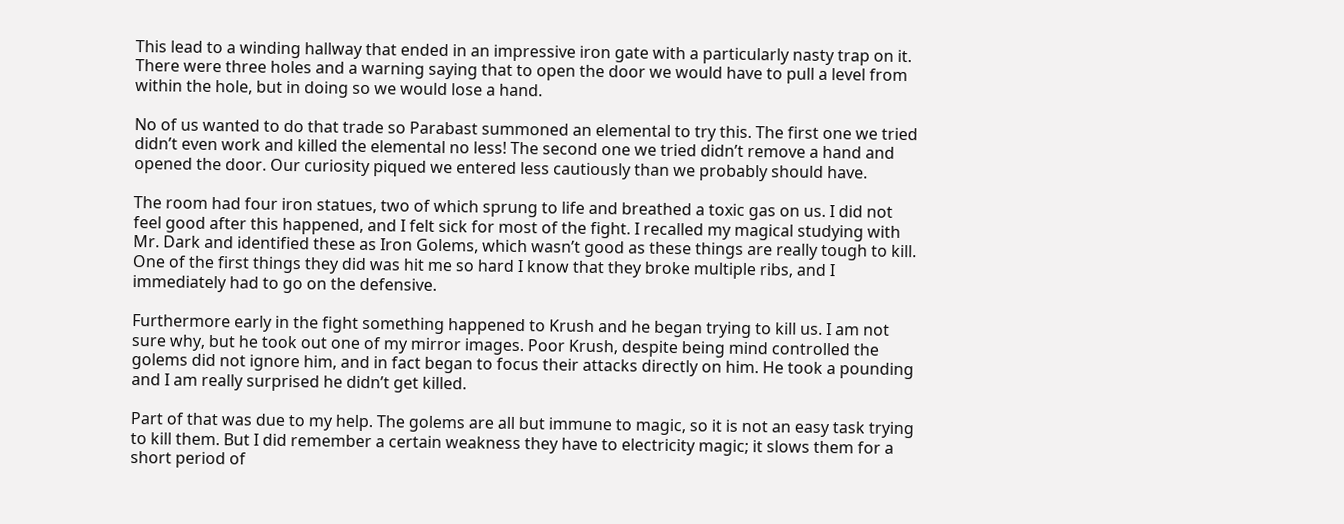This lead to a winding hallway that ended in an impressive iron gate with a particularly nasty trap on it. There were three holes and a warning saying that to open the door we would have to pull a level from within the hole, but in doing so we would lose a hand.

No of us wanted to do that trade so Parabast summoned an elemental to try this. The first one we tried didn’t even work and killed the elemental no less! The second one we tried didn’t remove a hand and opened the door. Our curiosity piqued we entered less cautiously than we probably should have.

The room had four iron statues, two of which sprung to life and breathed a toxic gas on us. I did not feel good after this happened, and I felt sick for most of the fight. I recalled my magical studying with Mr. Dark and identified these as Iron Golems, which wasn’t good as these things are really tough to kill. One of the first things they did was hit me so hard I know that they broke multiple ribs, and I immediately had to go on the defensive.

Furthermore early in the fight something happened to Krush and he began trying to kill us. I am not sure why, but he took out one of my mirror images. Poor Krush, despite being mind controlled the golems did not ignore him, and in fact began to focus their attacks directly on him. He took a pounding and I am really surprised he didn’t get killed.

Part of that was due to my help. The golems are all but immune to magic, so it is not an easy task trying to kill them. But I did remember a certain weakness they have to electricity magic; it slows them for a short period of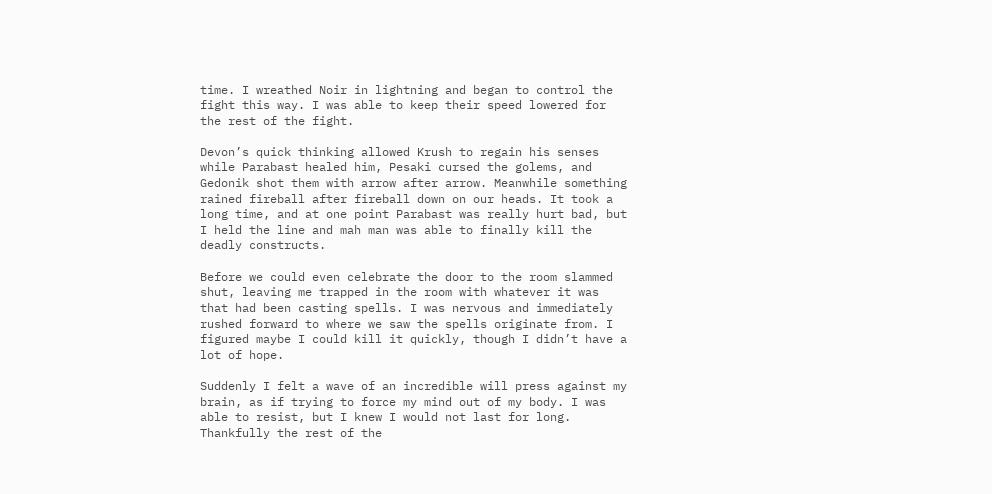time. I wreathed Noir in lightning and began to control the fight this way. I was able to keep their speed lowered for the rest of the fight.

Devon’s quick thinking allowed Krush to regain his senses while Parabast healed him, Pesaki cursed the golems, and Gedonik shot them with arrow after arrow. Meanwhile something rained fireball after fireball down on our heads. It took a long time, and at one point Parabast was really hurt bad, but I held the line and mah man was able to finally kill the deadly constructs.

Before we could even celebrate the door to the room slammed shut, leaving me trapped in the room with whatever it was that had been casting spells. I was nervous and immediately rushed forward to where we saw the spells originate from. I figured maybe I could kill it quickly, though I didn’t have a lot of hope.

Suddenly I felt a wave of an incredible will press against my brain, as if trying to force my mind out of my body. I was able to resist, but I knew I would not last for long. Thankfully the rest of the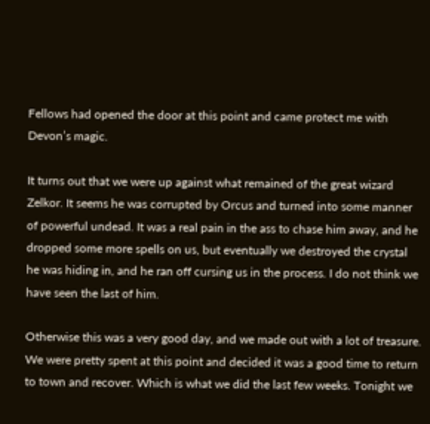Fellows had opened the door at this point and came protect me with Devon’s magic.

It turns out that we were up against what remained of the great wizard Zelkor. It seems he was corrupted by Orcus and turned into some manner of powerful undead. It was a real pain in the ass to chase him away, and he dropped some more spells on us, but eventually we destroyed the crystal he was hiding in, and he ran off cursing us in the process. I do not think we have seen the last of him.

Otherwise this was a very good day, and we made out with a lot of treasure. We were pretty spent at this point and decided it was a good time to return to town and recover. Which is what we did the last few weeks. Tonight we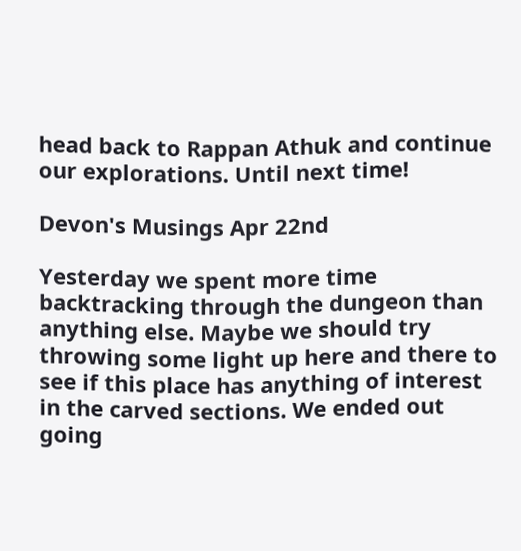head back to Rappan Athuk and continue our explorations. Until next time!

Devon's Musings Apr 22nd

Yesterday we spent more time backtracking through the dungeon than anything else. Maybe we should try throwing some light up here and there to see if this place has anything of interest in the carved sections. We ended out going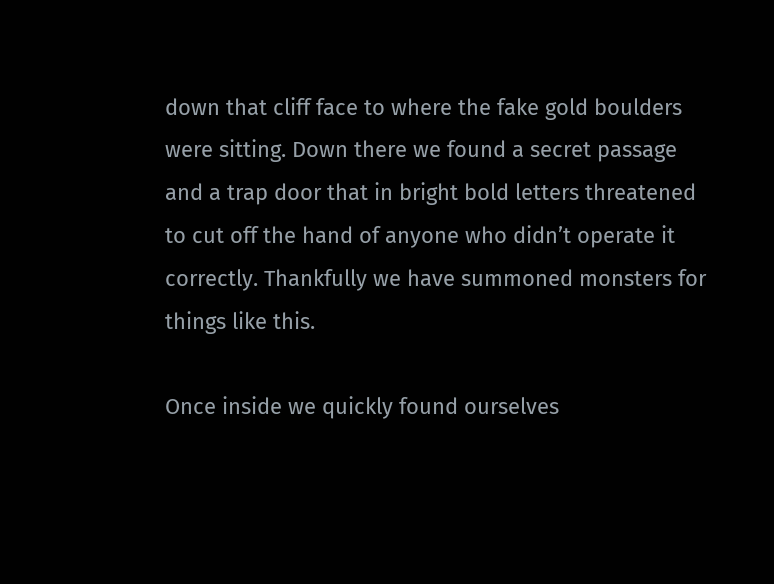down that cliff face to where the fake gold boulders were sitting. Down there we found a secret passage and a trap door that in bright bold letters threatened to cut off the hand of anyone who didn’t operate it correctly. Thankfully we have summoned monsters for things like this.

Once inside we quickly found ourselves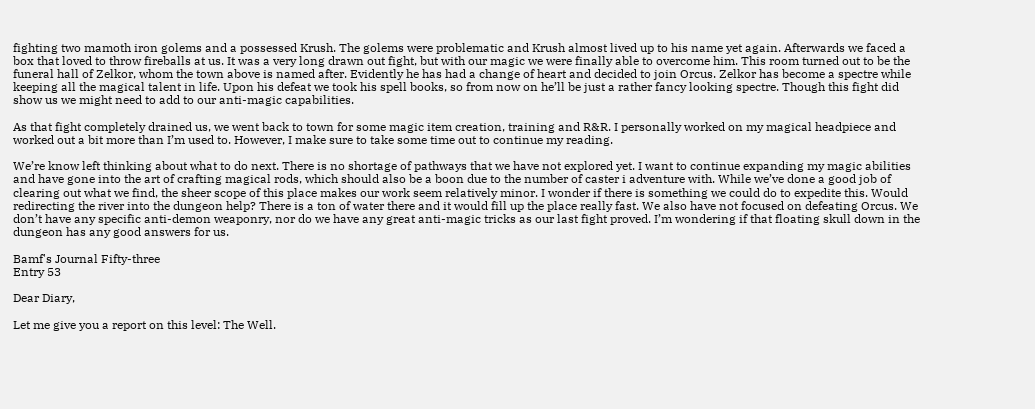fighting two mamoth iron golems and a possessed Krush. The golems were problematic and Krush almost lived up to his name yet again. Afterwards we faced a box that loved to throw fireballs at us. It was a very long drawn out fight, but with our magic we were finally able to overcome him. This room turned out to be the funeral hall of Zelkor, whom the town above is named after. Evidently he has had a change of heart and decided to join Orcus. Zelkor has become a spectre while keeping all the magical talent in life. Upon his defeat we took his spell books, so from now on he’ll be just a rather fancy looking spectre. Though this fight did show us we might need to add to our anti-magic capabilities.

As that fight completely drained us, we went back to town for some magic item creation, training and R&R. I personally worked on my magical headpiece and worked out a bit more than I’m used to. However, I make sure to take some time out to continue my reading.

We’re know left thinking about what to do next. There is no shortage of pathways that we have not explored yet. I want to continue expanding my magic abilities and have gone into the art of crafting magical rods, which should also be a boon due to the number of caster i adventure with. While we’ve done a good job of clearing out what we find, the sheer scope of this place makes our work seem relatively minor. I wonder if there is something we could do to expedite this. Would redirecting the river into the dungeon help? There is a ton of water there and it would fill up the place really fast. We also have not focused on defeating Orcus. We don’t have any specific anti-demon weaponry, nor do we have any great anti-magic tricks as our last fight proved. I’m wondering if that floating skull down in the dungeon has any good answers for us.

Bamf's Journal Fifty-three
Entry 53

Dear Diary,

Let me give you a report on this level: The Well.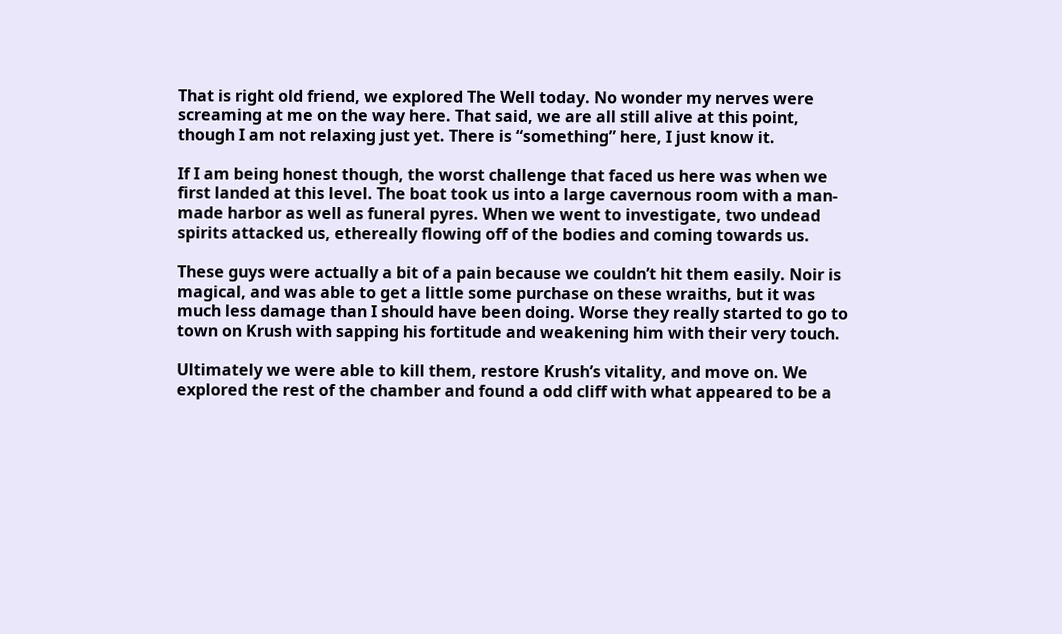That is right old friend, we explored The Well today. No wonder my nerves were screaming at me on the way here. That said, we are all still alive at this point, though I am not relaxing just yet. There is “something” here, I just know it.

If I am being honest though, the worst challenge that faced us here was when we first landed at this level. The boat took us into a large cavernous room with a man-made harbor as well as funeral pyres. When we went to investigate, two undead spirits attacked us, ethereally flowing off of the bodies and coming towards us.

These guys were actually a bit of a pain because we couldn’t hit them easily. Noir is magical, and was able to get a little some purchase on these wraiths, but it was much less damage than I should have been doing. Worse they really started to go to town on Krush with sapping his fortitude and weakening him with their very touch.

Ultimately we were able to kill them, restore Krush’s vitality, and move on. We explored the rest of the chamber and found a odd cliff with what appeared to be a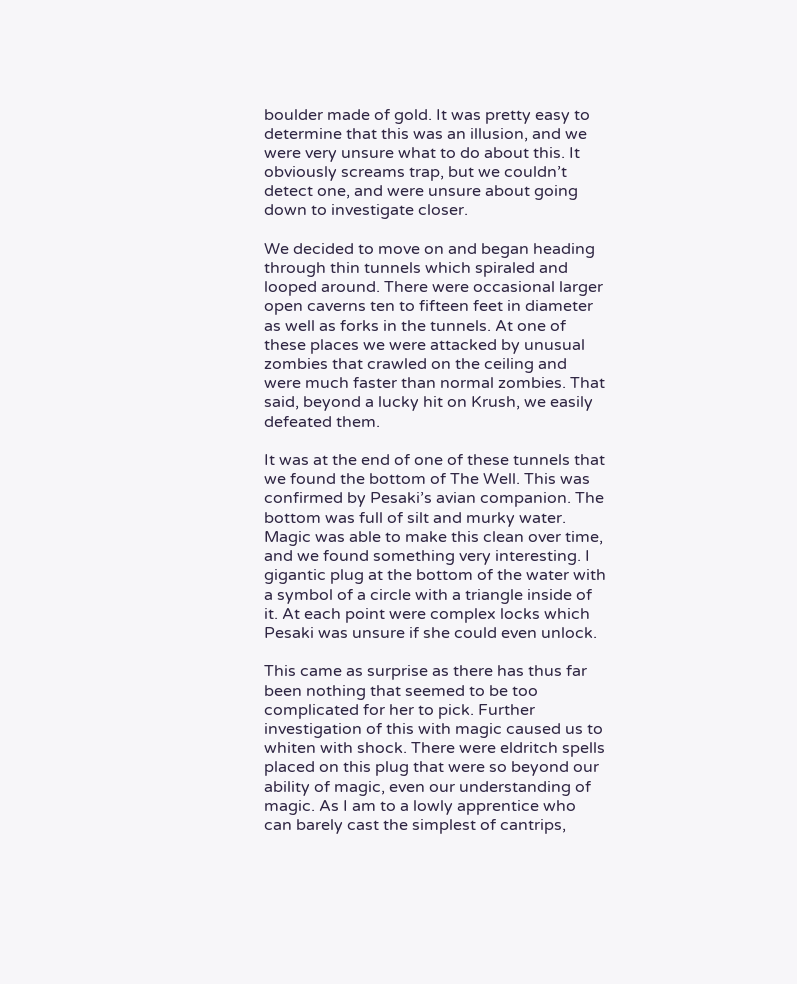boulder made of gold. It was pretty easy to determine that this was an illusion, and we were very unsure what to do about this. It obviously screams trap, but we couldn’t detect one, and were unsure about going down to investigate closer.

We decided to move on and began heading through thin tunnels which spiraled and looped around. There were occasional larger open caverns ten to fifteen feet in diameter as well as forks in the tunnels. At one of these places we were attacked by unusual zombies that crawled on the ceiling and were much faster than normal zombies. That said, beyond a lucky hit on Krush, we easily defeated them.

It was at the end of one of these tunnels that we found the bottom of The Well. This was confirmed by Pesaki’s avian companion. The bottom was full of silt and murky water. Magic was able to make this clean over time, and we found something very interesting. I gigantic plug at the bottom of the water with a symbol of a circle with a triangle inside of it. At each point were complex locks which Pesaki was unsure if she could even unlock.

This came as surprise as there has thus far been nothing that seemed to be too complicated for her to pick. Further investigation of this with magic caused us to whiten with shock. There were eldritch spells placed on this plug that were so beyond our ability of magic, even our understanding of magic. As I am to a lowly apprentice who can barely cast the simplest of cantrips,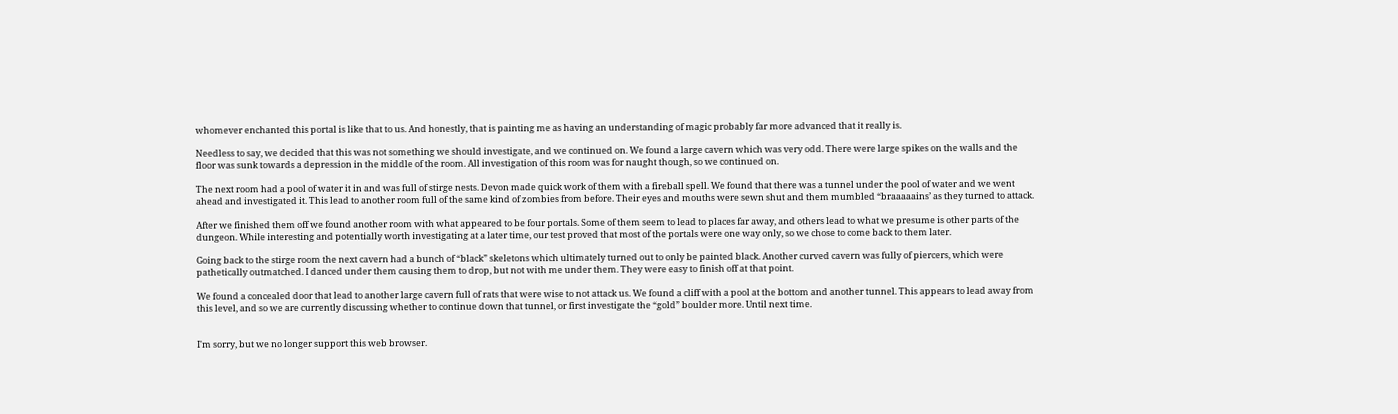whomever enchanted this portal is like that to us. And honestly, that is painting me as having an understanding of magic probably far more advanced that it really is.

Needless to say, we decided that this was not something we should investigate, and we continued on. We found a large cavern which was very odd. There were large spikes on the walls and the floor was sunk towards a depression in the middle of the room. All investigation of this room was for naught though, so we continued on.

The next room had a pool of water it in and was full of stirge nests. Devon made quick work of them with a fireball spell. We found that there was a tunnel under the pool of water and we went ahead and investigated it. This lead to another room full of the same kind of zombies from before. Their eyes and mouths were sewn shut and them mumbled “braaaaains’ as they turned to attack.

After we finished them off we found another room with what appeared to be four portals. Some of them seem to lead to places far away, and others lead to what we presume is other parts of the dungeon. While interesting and potentially worth investigating at a later time, our test proved that most of the portals were one way only, so we chose to come back to them later.

Going back to the stirge room the next cavern had a bunch of “black” skeletons which ultimately turned out to only be painted black. Another curved cavern was fully of piercers, which were pathetically outmatched. I danced under them causing them to drop, but not with me under them. They were easy to finish off at that point.

We found a concealed door that lead to another large cavern full of rats that were wise to not attack us. We found a cliff with a pool at the bottom and another tunnel. This appears to lead away from this level, and so we are currently discussing whether to continue down that tunnel, or first investigate the “gold” boulder more. Until next time.


I'm sorry, but we no longer support this web browser.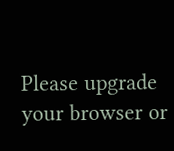Please upgrade your browser or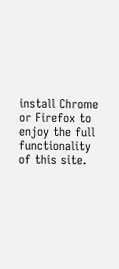install Chrome or Firefox to enjoy the full functionality of this site.